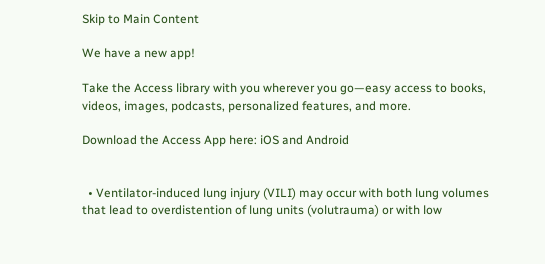Skip to Main Content

We have a new app!

Take the Access library with you wherever you go—easy access to books, videos, images, podcasts, personalized features, and more.

Download the Access App here: iOS and Android


  • Ventilator-induced lung injury (VILI) may occur with both lung volumes that lead to overdistention of lung units (volutrauma) or with low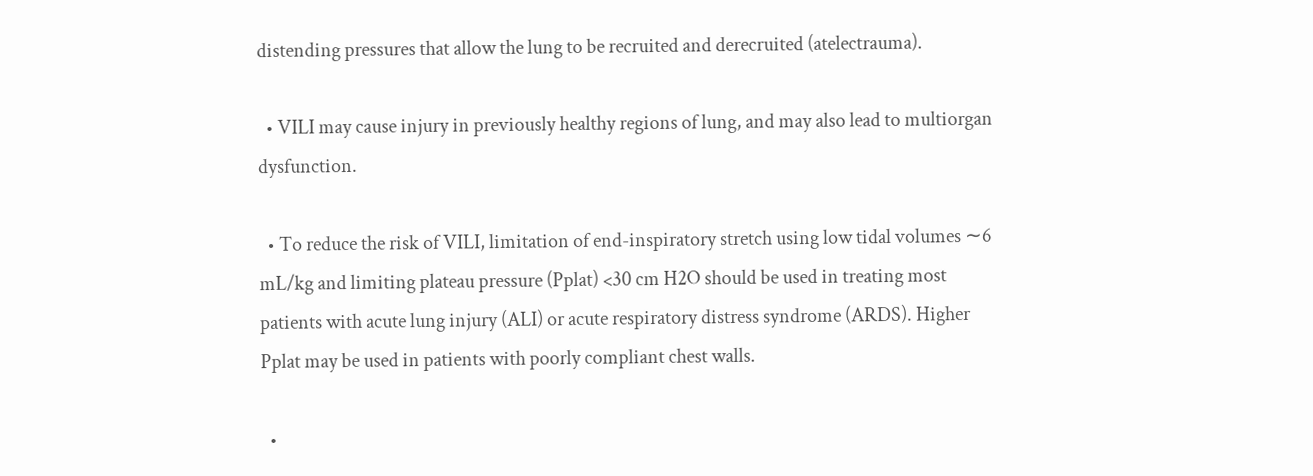distending pressures that allow the lung to be recruited and derecruited (atelectrauma).

  • VILI may cause injury in previously healthy regions of lung, and may also lead to multiorgan dysfunction.

  • To reduce the risk of VILI, limitation of end-inspiratory stretch using low tidal volumes ∼6 mL/kg and limiting plateau pressure (Pplat) <30 cm H2O should be used in treating most patients with acute lung injury (ALI) or acute respiratory distress syndrome (ARDS). Higher Pplat may be used in patients with poorly compliant chest walls.

  •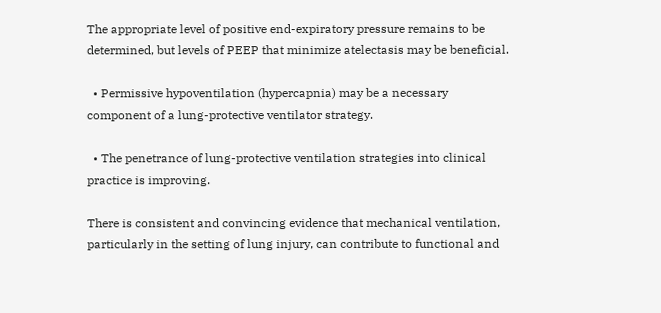The appropriate level of positive end-expiratory pressure remains to be determined, but levels of PEEP that minimize atelectasis may be beneficial.

  • Permissive hypoventilation (hypercapnia) may be a necessary component of a lung-protective ventilator strategy.

  • The penetrance of lung-protective ventilation strategies into clinical practice is improving.

There is consistent and convincing evidence that mechanical ventilation, particularly in the setting of lung injury, can contribute to functional and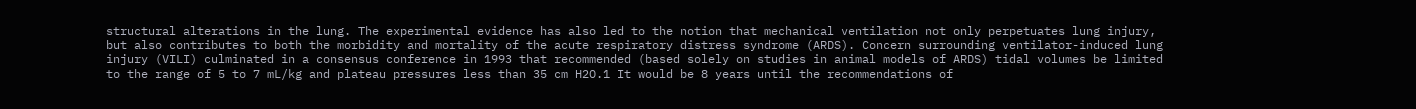structural alterations in the lung. The experimental evidence has also led to the notion that mechanical ventilation not only perpetuates lung injury, but also contributes to both the morbidity and mortality of the acute respiratory distress syndrome (ARDS). Concern surrounding ventilator-induced lung injury (VILI) culminated in a consensus conference in 1993 that recommended (based solely on studies in animal models of ARDS) tidal volumes be limited to the range of 5 to 7 mL/kg and plateau pressures less than 35 cm H2O.1 It would be 8 years until the recommendations of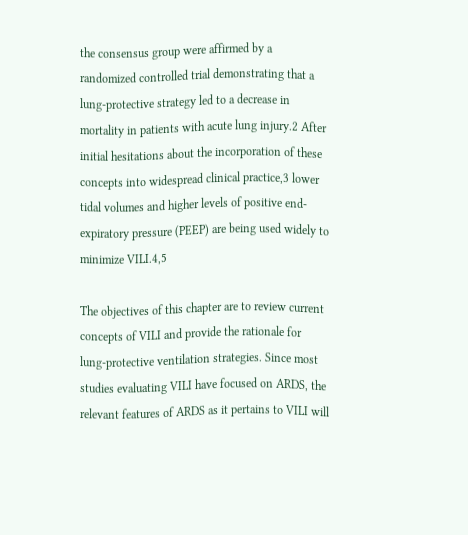the consensus group were affirmed by a randomized controlled trial demonstrating that a lung-protective strategy led to a decrease in mortality in patients with acute lung injury.2 After initial hesitations about the incorporation of these concepts into widespread clinical practice,3 lower tidal volumes and higher levels of positive end-expiratory pressure (PEEP) are being used widely to minimize VILI.4,5

The objectives of this chapter are to review current concepts of VILI and provide the rationale for lung-protective ventilation strategies. Since most studies evaluating VILI have focused on ARDS, the relevant features of ARDS as it pertains to VILI will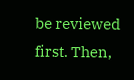be reviewed first. Then,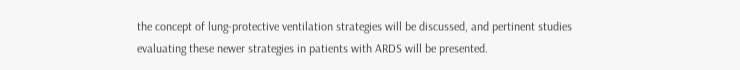the concept of lung-protective ventilation strategies will be discussed, and pertinent studies evaluating these newer strategies in patients with ARDS will be presented.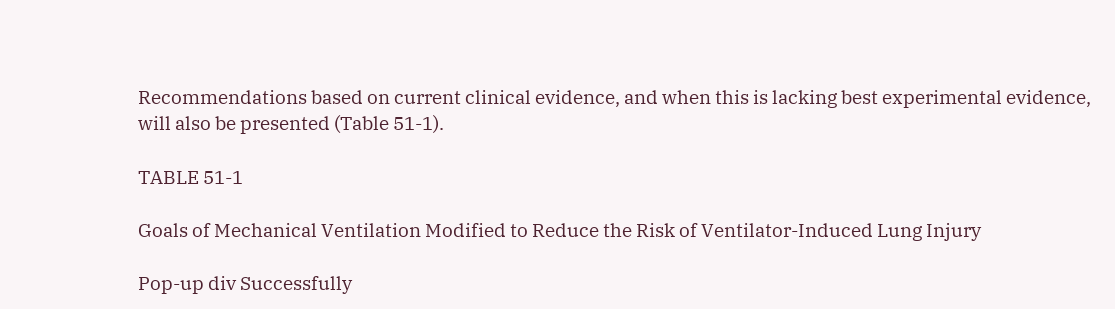Recommendations based on current clinical evidence, and when this is lacking best experimental evidence, will also be presented (Table 51-1).

TABLE 51-1

Goals of Mechanical Ventilation Modified to Reduce the Risk of Ventilator-Induced Lung Injury

Pop-up div Successfully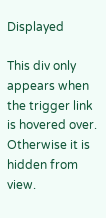Displayed

This div only appears when the trigger link is hovered over. Otherwise it is hidden from view.